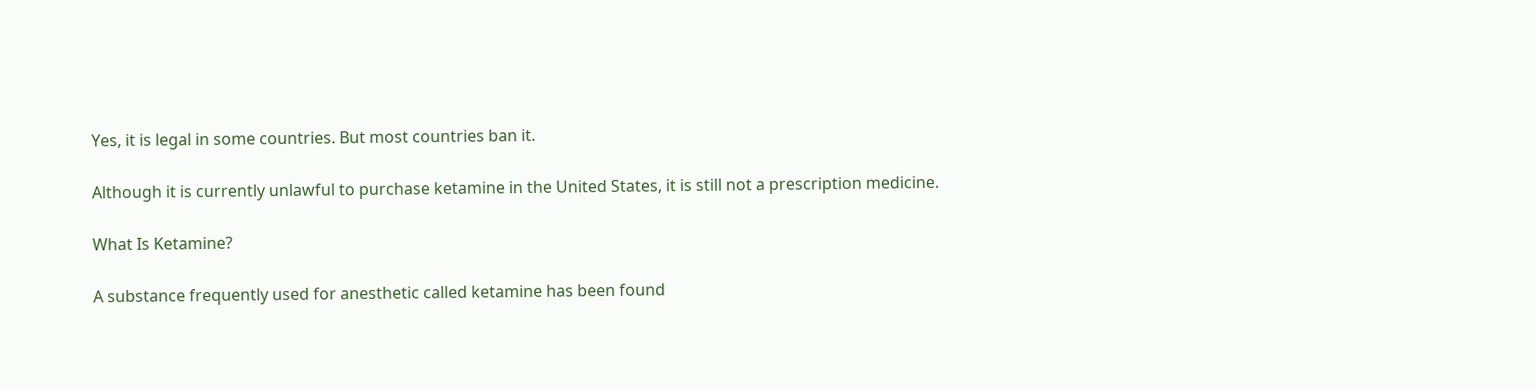Yes, it is legal in some countries. But most countries ban it.

Although it is currently unlawful to purchase ketamine in the United States, it is still not a prescription medicine.

What Is Ketamine?

A substance frequently used for anesthetic called ketamine has been found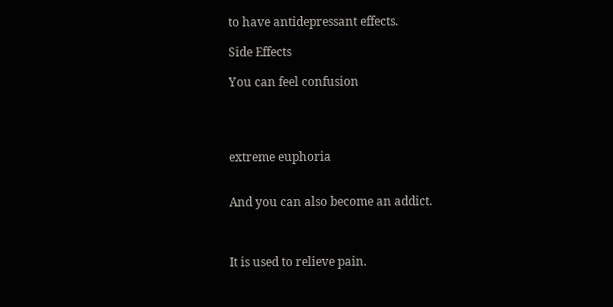to have antidepressant effects.

Side Effects

You can feel confusion




extreme euphoria


And you can also become an addict.



It is used to relieve pain.